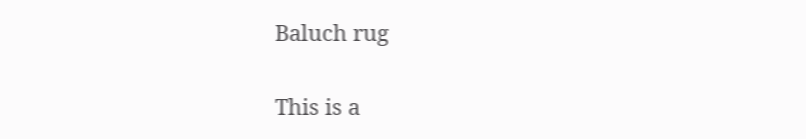Baluch rug

This is a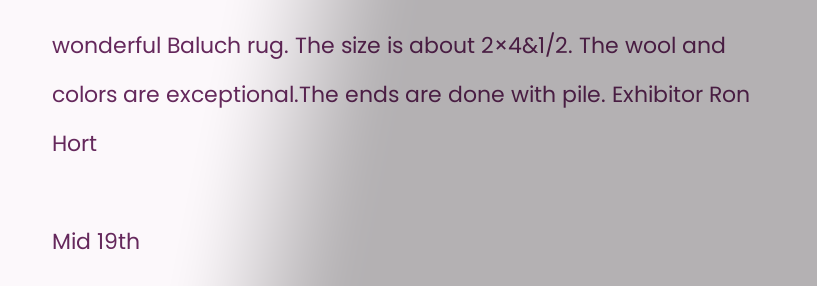wonderful Baluch rug. The size is about 2×4&1/2. The wool and colors are exceptional.The ends are done with pile. Exhibitor Ron Hort

Mid 19th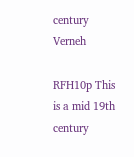century Verneh

RFH10p This is a mid 19th century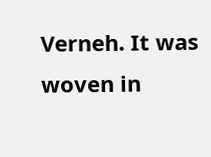Verneh. It was woven in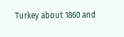Turkey about 1860 and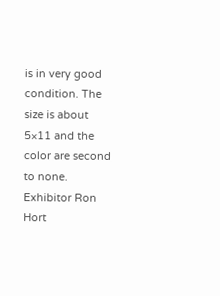is in very good condition. The size is about 5×11 and the color are second to none. Exhibitor Ron Hort